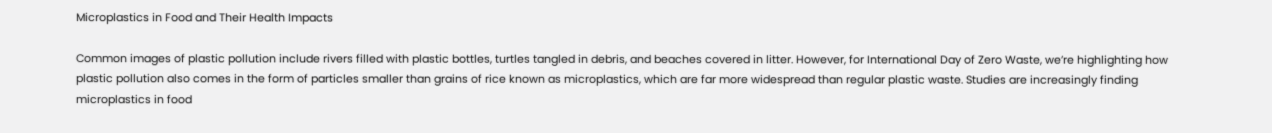Microplastics in Food and Their Health Impacts

Common images of plastic pollution include rivers filled with plastic bottles, turtles tangled in debris, and beaches covered in litter. However, for International Day of Zero Waste, we’re highlighting how plastic pollution also comes in the form of particles smaller than grains of rice known as microplastics, which are far more widespread than regular plastic waste. Studies are increasingly finding microplastics in food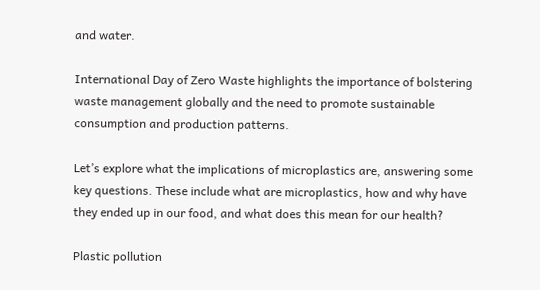and water.

International Day of Zero Waste highlights the importance of bolstering waste management globally and the need to promote sustainable consumption and production patterns.

Let’s explore what the implications of microplastics are, answering some key questions. These include what are microplastics, how and why have they ended up in our food, and what does this mean for our health?

Plastic pollution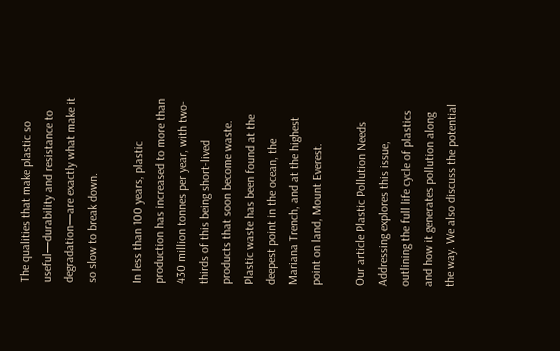The qualities that make plastic so useful—durability and resistance to degradation—are exactly what make it so slow to break down.

In less than 100 years, plastic production has increased to more than 430 million tonnes per year, with two-thirds of this being short-lived products that soon become waste. Plastic waste has been found at the deepest point in the ocean, the Mariana Trench, and at the highest point on land, Mount Everest.

Our article Plastic Pollution Needs Addressing explores this issue, outlining the full life cycle of plastics and how it generates pollution along the way. We also discuss the potential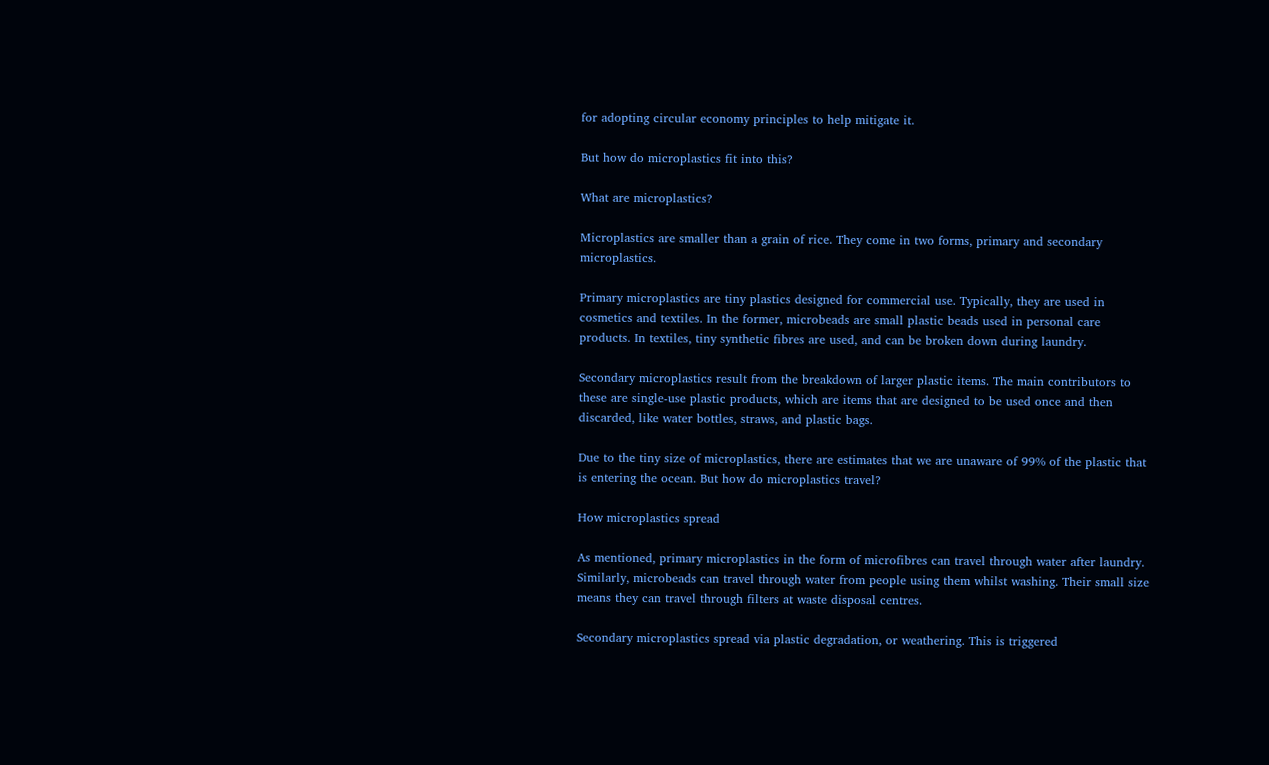for adopting circular economy principles to help mitigate it.

But how do microplastics fit into this?

What are microplastics?

Microplastics are smaller than a grain of rice. They come in two forms, primary and secondary microplastics.

Primary microplastics are tiny plastics designed for commercial use. Typically, they are used in cosmetics and textiles. In the former, microbeads are small plastic beads used in personal care products. In textiles, tiny synthetic fibres are used, and can be broken down during laundry.

Secondary microplastics result from the breakdown of larger plastic items. The main contributors to these are single-use plastic products, which are items that are designed to be used once and then discarded, like water bottles, straws, and plastic bags.

Due to the tiny size of microplastics, there are estimates that we are unaware of 99% of the plastic that is entering the ocean. But how do microplastics travel?

How microplastics spread

As mentioned, primary microplastics in the form of microfibres can travel through water after laundry. Similarly, microbeads can travel through water from people using them whilst washing. Their small size means they can travel through filters at waste disposal centres.

Secondary microplastics spread via plastic degradation, or weathering. This is triggered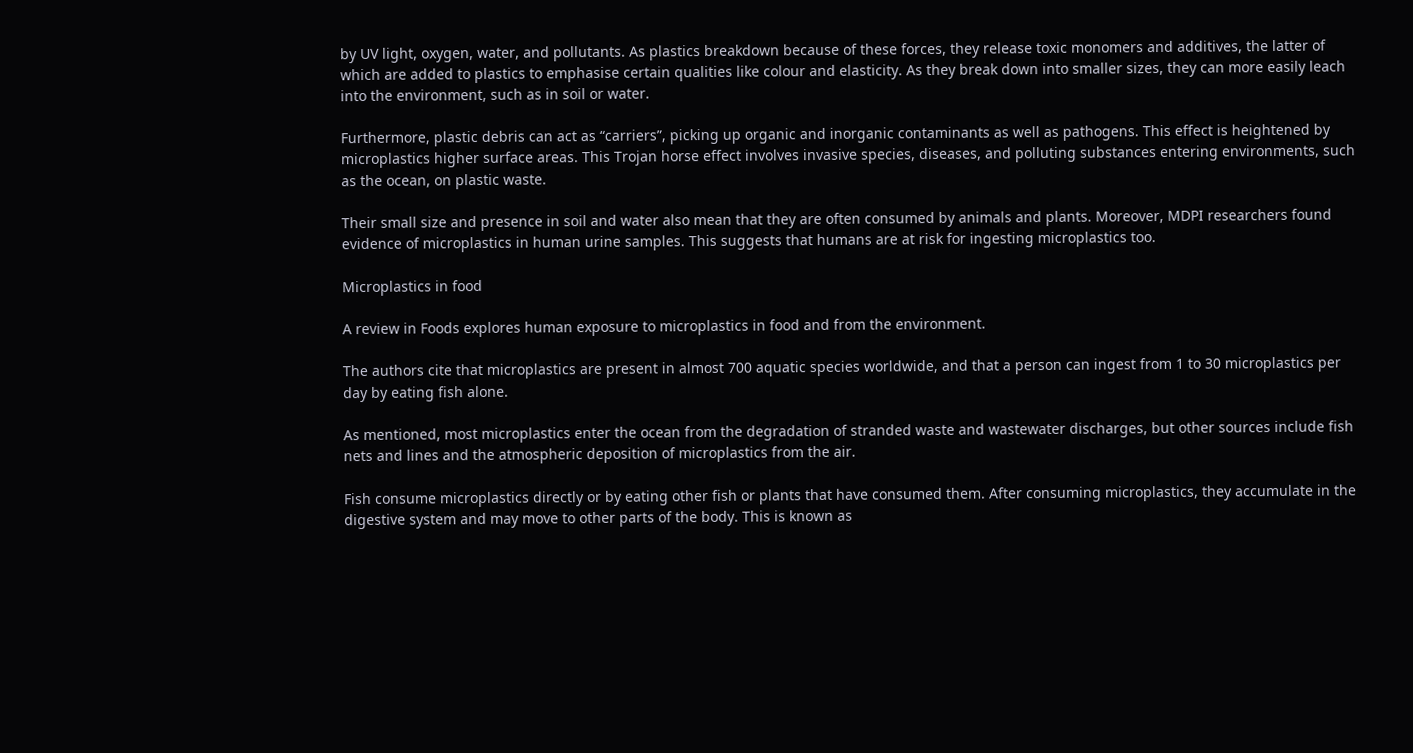by UV light, oxygen, water, and pollutants. As plastics breakdown because of these forces, they release toxic monomers and additives, the latter of which are added to plastics to emphasise certain qualities like colour and elasticity. As they break down into smaller sizes, they can more easily leach into the environment, such as in soil or water.

Furthermore, plastic debris can act as “carriers”, picking up organic and inorganic contaminants as well as pathogens. This effect is heightened by microplastics higher surface areas. This Trojan horse effect involves invasive species, diseases, and polluting substances entering environments, such as the ocean, on plastic waste.

Their small size and presence in soil and water also mean that they are often consumed by animals and plants. Moreover, MDPI researchers found evidence of microplastics in human urine samples. This suggests that humans are at risk for ingesting microplastics too.

Microplastics in food

A review in Foods explores human exposure to microplastics in food and from the environment.

The authors cite that microplastics are present in almost 700 aquatic species worldwide, and that a person can ingest from 1 to 30 microplastics per day by eating fish alone.

As mentioned, most microplastics enter the ocean from the degradation of stranded waste and wastewater discharges, but other sources include fish nets and lines and the atmospheric deposition of microplastics from the air.

Fish consume microplastics directly or by eating other fish or plants that have consumed them. After consuming microplastics, they accumulate in the digestive system and may move to other parts of the body. This is known as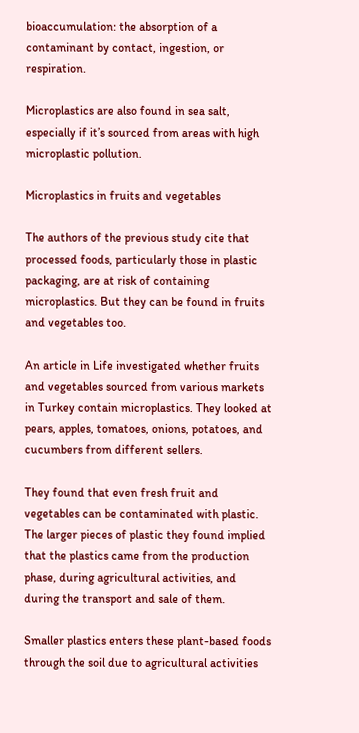bioaccumulation: the absorption of a contaminant by contact, ingestion, or respiration.

Microplastics are also found in sea salt, especially if it’s sourced from areas with high microplastic pollution.

Microplastics in fruits and vegetables

The authors of the previous study cite that processed foods, particularly those in plastic packaging, are at risk of containing microplastics. But they can be found in fruits and vegetables too.

An article in Life investigated whether fruits and vegetables sourced from various markets in Turkey contain microplastics. They looked at pears, apples, tomatoes, onions, potatoes, and cucumbers from different sellers.

They found that even fresh fruit and vegetables can be contaminated with plastic. The larger pieces of plastic they found implied that the plastics came from the production phase, during agricultural activities, and during the transport and sale of them.

Smaller plastics enters these plant-based foods through the soil due to agricultural activities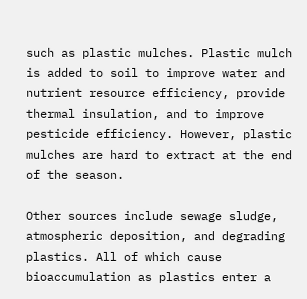such as plastic mulches. Plastic mulch is added to soil to improve water and nutrient resource efficiency, provide thermal insulation, and to improve pesticide efficiency. However, plastic mulches are hard to extract at the end of the season.

Other sources include sewage sludge, atmospheric deposition, and degrading plastics. All of which cause bioaccumulation as plastics enter a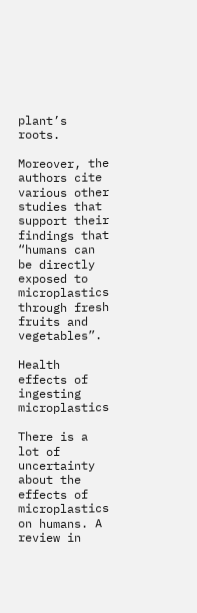plant’s roots.

Moreover, the authors cite various other studies that support their findings that “humans can be directly exposed to microplastics through fresh fruits and vegetables”.

Health effects of ingesting microplastics

There is a lot of uncertainty about the effects of microplastics on humans. A review in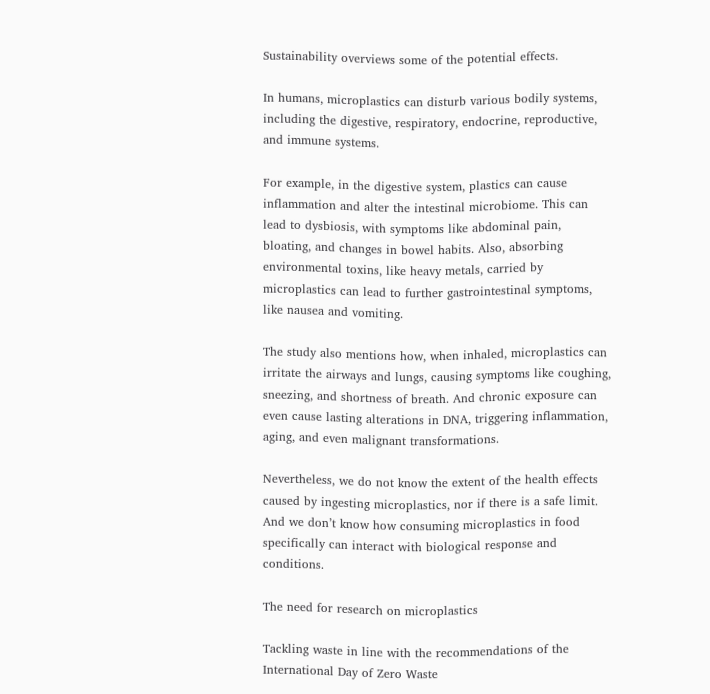Sustainability overviews some of the potential effects.

In humans, microplastics can disturb various bodily systems, including the digestive, respiratory, endocrine, reproductive, and immune systems.

For example, in the digestive system, plastics can cause inflammation and alter the intestinal microbiome. This can lead to dysbiosis, with symptoms like abdominal pain, bloating, and changes in bowel habits. Also, absorbing environmental toxins, like heavy metals, carried by microplastics can lead to further gastrointestinal symptoms, like nausea and vomiting.

The study also mentions how, when inhaled, microplastics can irritate the airways and lungs, causing symptoms like coughing, sneezing, and shortness of breath. And chronic exposure can even cause lasting alterations in DNA, triggering inflammation, aging, and even malignant transformations.

Nevertheless, we do not know the extent of the health effects caused by ingesting microplastics, nor if there is a safe limit. And we don’t know how consuming microplastics in food specifically can interact with biological response and conditions.

The need for research on microplastics

Tackling waste in line with the recommendations of the International Day of Zero Waste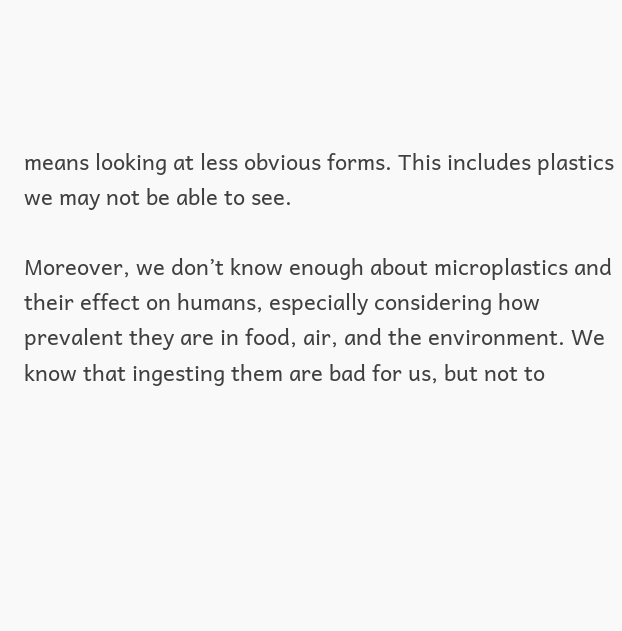means looking at less obvious forms. This includes plastics we may not be able to see.

Moreover, we don’t know enough about microplastics and their effect on humans, especially considering how prevalent they are in food, air, and the environment. We know that ingesting them are bad for us, but not to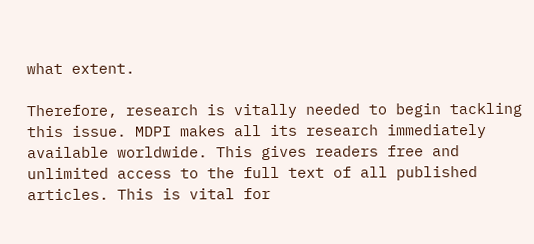what extent.

Therefore, research is vitally needed to begin tackling this issue. MDPI makes all its research immediately available worldwide. This gives readers free and unlimited access to the full text of all published articles. This is vital for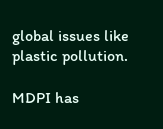global issues like plastic pollution.

MDPI has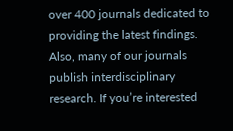over 400 journals dedicated to providing the latest findings. Also, many of our journals publish interdisciplinary research. If you’re interested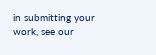in submitting your work, see our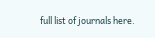full list of journals here.